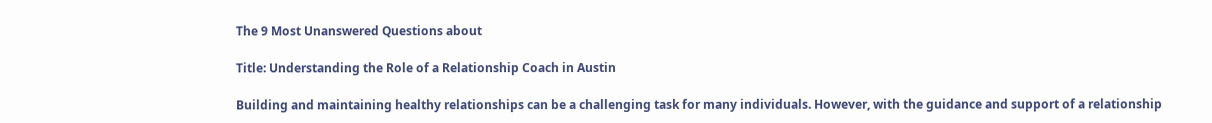The 9 Most Unanswered Questions about

Title: Understanding the Role of a Relationship Coach in Austin

Building and maintaining healthy relationships can be a challenging task for many individuals. However, with the guidance and support of a relationship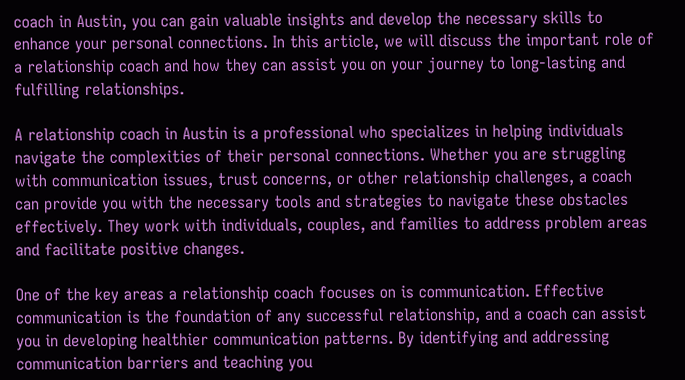coach in Austin, you can gain valuable insights and develop the necessary skills to enhance your personal connections. In this article, we will discuss the important role of a relationship coach and how they can assist you on your journey to long-lasting and fulfilling relationships.

A relationship coach in Austin is a professional who specializes in helping individuals navigate the complexities of their personal connections. Whether you are struggling with communication issues, trust concerns, or other relationship challenges, a coach can provide you with the necessary tools and strategies to navigate these obstacles effectively. They work with individuals, couples, and families to address problem areas and facilitate positive changes.

One of the key areas a relationship coach focuses on is communication. Effective communication is the foundation of any successful relationship, and a coach can assist you in developing healthier communication patterns. By identifying and addressing communication barriers and teaching you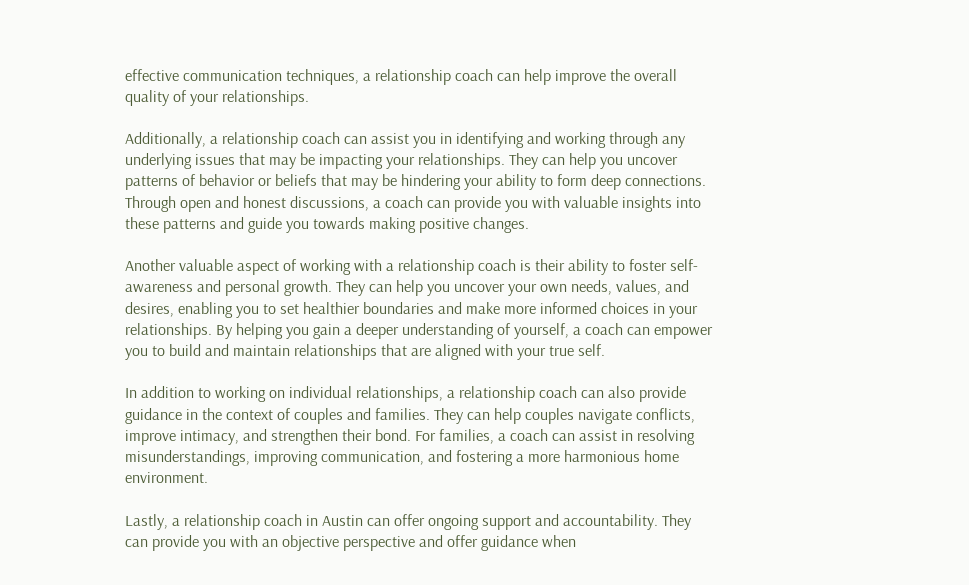effective communication techniques, a relationship coach can help improve the overall quality of your relationships.

Additionally, a relationship coach can assist you in identifying and working through any underlying issues that may be impacting your relationships. They can help you uncover patterns of behavior or beliefs that may be hindering your ability to form deep connections. Through open and honest discussions, a coach can provide you with valuable insights into these patterns and guide you towards making positive changes.

Another valuable aspect of working with a relationship coach is their ability to foster self-awareness and personal growth. They can help you uncover your own needs, values, and desires, enabling you to set healthier boundaries and make more informed choices in your relationships. By helping you gain a deeper understanding of yourself, a coach can empower you to build and maintain relationships that are aligned with your true self.

In addition to working on individual relationships, a relationship coach can also provide guidance in the context of couples and families. They can help couples navigate conflicts, improve intimacy, and strengthen their bond. For families, a coach can assist in resolving misunderstandings, improving communication, and fostering a more harmonious home environment.

Lastly, a relationship coach in Austin can offer ongoing support and accountability. They can provide you with an objective perspective and offer guidance when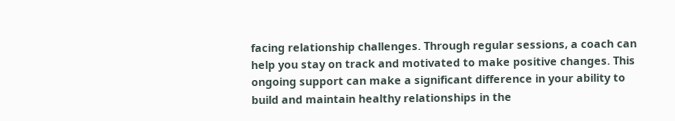facing relationship challenges. Through regular sessions, a coach can help you stay on track and motivated to make positive changes. This ongoing support can make a significant difference in your ability to build and maintain healthy relationships in the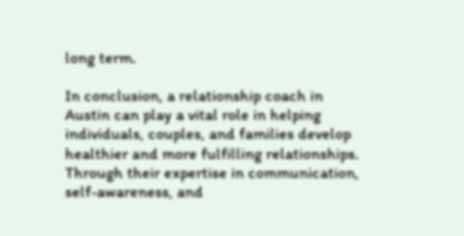long term.

In conclusion, a relationship coach in Austin can play a vital role in helping individuals, couples, and families develop healthier and more fulfilling relationships. Through their expertise in communication, self-awareness, and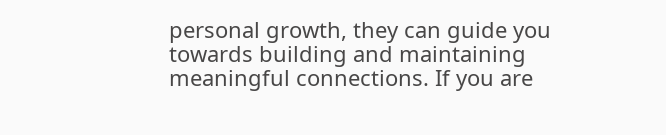personal growth, they can guide you towards building and maintaining meaningful connections. If you are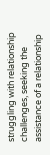struggling with relationship challenges, seeking the assistance of a relationship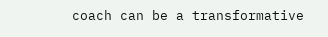coach can be a transformative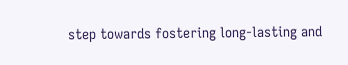step towards fostering long-lasting and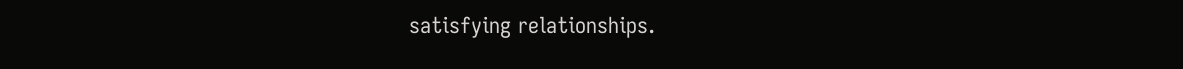satisfying relationships.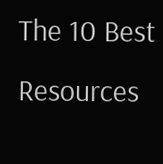The 10 Best Resources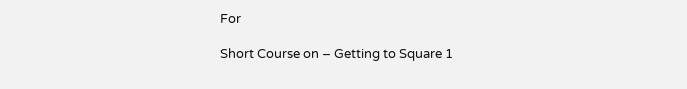For

Short Course on – Getting to Square 1